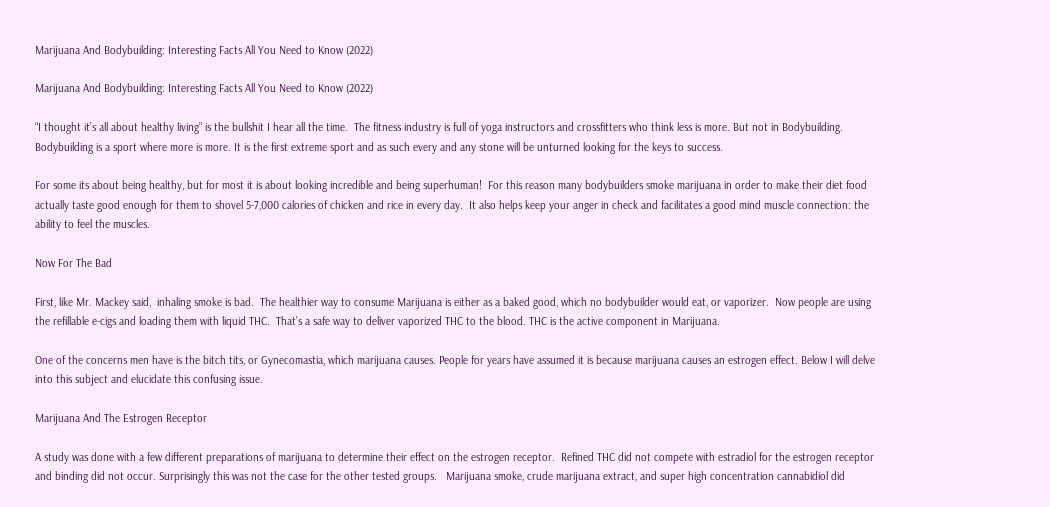Marijuana And Bodybuilding: Interesting Facts All You Need to Know (2022)

Marijuana And Bodybuilding: Interesting Facts All You Need to Know (2022)

“I thought it’s all about healthy living” is the bullshit I hear all the time.  The fitness industry is full of yoga instructors and crossfitters who think less is more. But not in Bodybuilding. Bodybuilding is a sport where more is more. It is the first extreme sport and as such every and any stone will be unturned looking for the keys to success.

For some its about being healthy, but for most it is about looking incredible and being superhuman!  For this reason many bodybuilders smoke marijuana in order to make their diet food actually taste good enough for them to shovel 5-7,000 calories of chicken and rice in every day.  It also helps keep your anger in check and facilitates a good mind muscle connection: the ability to feel the muscles.

Now For The Bad

First, like Mr. Mackey said,  inhaling smoke is bad.  The healthier way to consume Marijuana is either as a baked good, which no bodybuilder would eat, or vaporizer.  Now people are using the refillable e-cigs and loading them with liquid THC.  That’s a safe way to deliver vaporized THC to the blood. THC is the active component in Marijuana.

One of the concerns men have is the bitch tits, or Gynecomastia, which marijuana causes. People for years have assumed it is because marijuana causes an estrogen effect. Below I will delve into this subject and elucidate this confusing issue.

Marijuana And The Estrogen Receptor

A study was done with a few different preparations of marijuana to determine their effect on the estrogen receptor.  Refined THC did not compete with estradiol for the estrogen receptor and binding did not occur. Surprisingly this was not the case for the other tested groups.   Marijuana smoke, crude marijuana extract, and super high concentration cannabidiol did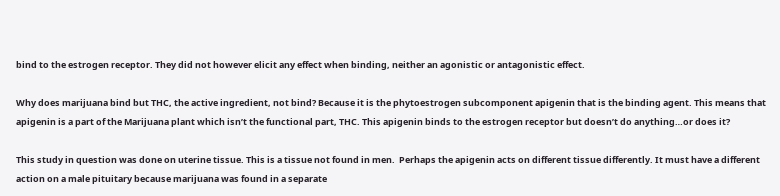bind to the estrogen receptor. They did not however elicit any effect when binding, neither an agonistic or antagonistic effect.

Why does marijuana bind but THC, the active ingredient, not bind? Because it is the phytoestrogen subcomponent apigenin that is the binding agent. This means that apigenin is a part of the Marijuana plant which isn’t the functional part, THC. This apigenin binds to the estrogen receptor but doesn’t do anything…or does it?

This study in question was done on uterine tissue. This is a tissue not found in men.  Perhaps the apigenin acts on different tissue differently. It must have a different action on a male pituitary because marijuana was found in a separate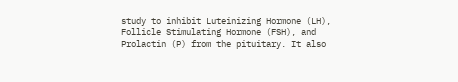study to inhibit Luteinizing Hormone (LH), Follicle Stimulating Hormone (FSH), and Prolactin (P) from the pituitary. It also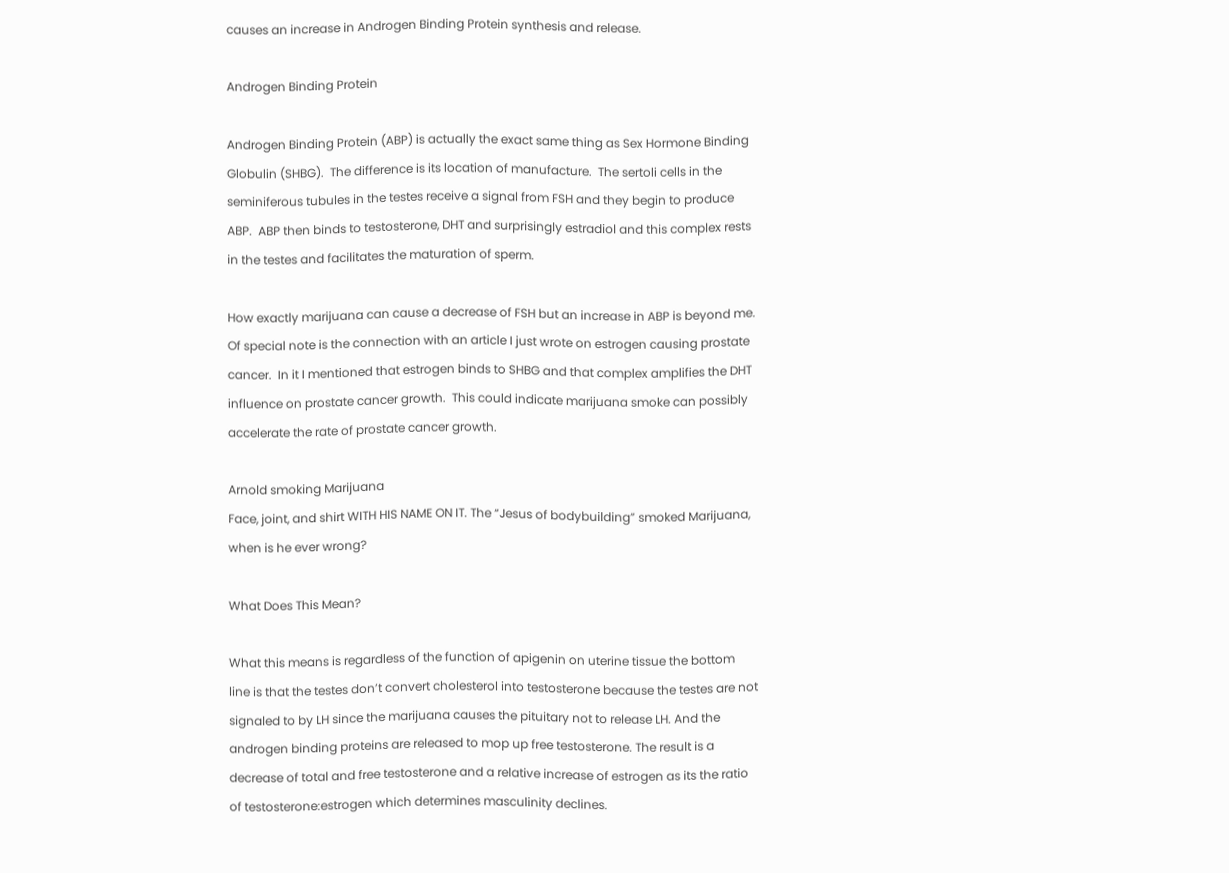causes an increase in Androgen Binding Protein synthesis and release.

Androgen Binding Protein

Androgen Binding Protein (ABP) is actually the exact same thing as Sex Hormone Binding Globulin (SHBG).  The difference is its location of manufacture.  The sertoli cells in the seminiferous tubules in the testes receive a signal from FSH and they begin to produce ABP.  ABP then binds to testosterone, DHT and surprisingly estradiol and this complex rests in the testes and facilitates the maturation of sperm.

How exactly marijuana can cause a decrease of FSH but an increase in ABP is beyond me. Of special note is the connection with an article I just wrote on estrogen causing prostate cancer.  In it I mentioned that estrogen binds to SHBG and that complex amplifies the DHT influence on prostate cancer growth.  This could indicate marijuana smoke can possibly accelerate the rate of prostate cancer growth.

Arnold smoking Marijuana
Face, joint, and shirt WITH HIS NAME ON IT. The “Jesus of bodybuilding” smoked Marijuana, when is he ever wrong?

What Does This Mean?

What this means is regardless of the function of apigenin on uterine tissue the bottom line is that the testes don’t convert cholesterol into testosterone because the testes are not signaled to by LH since the marijuana causes the pituitary not to release LH. And the androgen binding proteins are released to mop up free testosterone. The result is a decrease of total and free testosterone and a relative increase of estrogen as its the ratio of testosterone:estrogen which determines masculinity declines.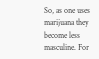So, as one uses marijuana they become less masculine. For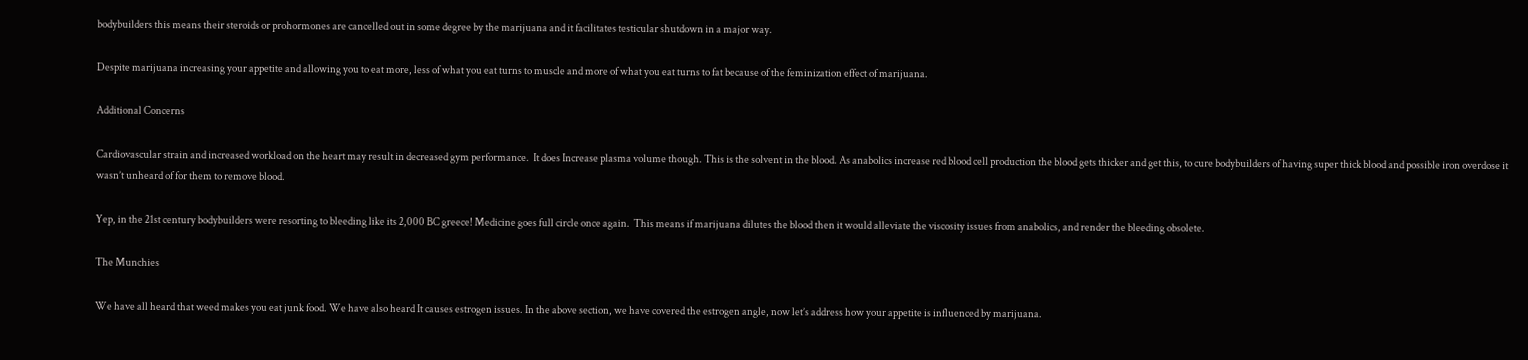bodybuilders this means their steroids or prohormones are cancelled out in some degree by the marijuana and it facilitates testicular shutdown in a major way.

Despite marijuana increasing your appetite and allowing you to eat more, less of what you eat turns to muscle and more of what you eat turns to fat because of the feminization effect of marijuana.

Additional Concerns

Cardiovascular strain and increased workload on the heart may result in decreased gym performance.  It does Increase plasma volume though. This is the solvent in the blood. As anabolics increase red blood cell production the blood gets thicker and get this, to cure bodybuilders of having super thick blood and possible iron overdose it wasn’t unheard of for them to remove blood.

Yep, in the 21st century bodybuilders were resorting to bleeding like its 2,000 BC greece! Medicine goes full circle once again.  This means if marijuana dilutes the blood then it would alleviate the viscosity issues from anabolics, and render the bleeding obsolete.

The Munchies

We have all heard that weed makes you eat junk food. We have also heard It causes estrogen issues. In the above section, we have covered the estrogen angle, now let’s address how your appetite is influenced by marijuana.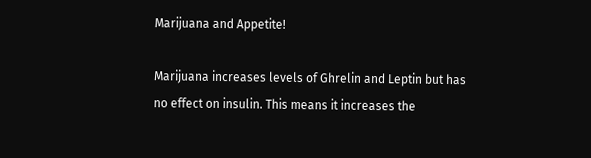Marijuana and Appetite!

Marijuana increases levels of Ghrelin and Leptin but has no effect on insulin. This means it increases the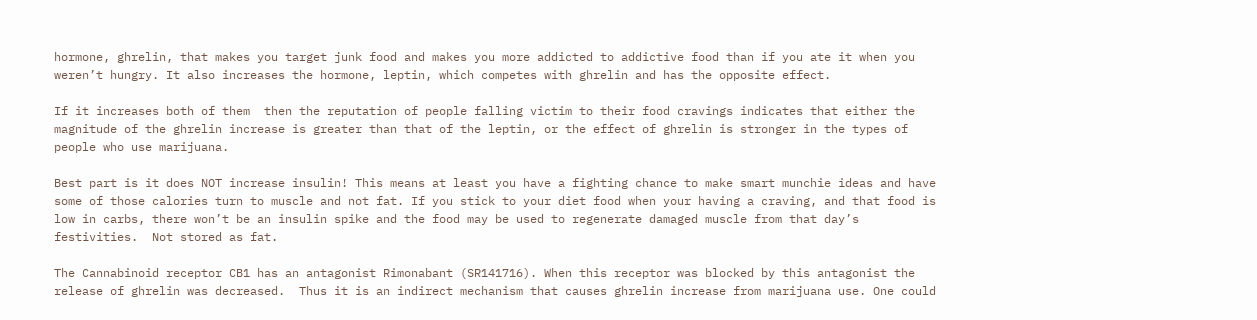hormone, ghrelin, that makes you target junk food and makes you more addicted to addictive food than if you ate it when you weren’t hungry. It also increases the hormone, leptin, which competes with ghrelin and has the opposite effect.

If it increases both of them  then the reputation of people falling victim to their food cravings indicates that either the magnitude of the ghrelin increase is greater than that of the leptin, or the effect of ghrelin is stronger in the types of people who use marijuana.

Best part is it does NOT increase insulin! This means at least you have a fighting chance to make smart munchie ideas and have some of those calories turn to muscle and not fat. If you stick to your diet food when your having a craving, and that food is low in carbs, there won’t be an insulin spike and the food may be used to regenerate damaged muscle from that day’s festivities.  Not stored as fat.

The Cannabinoid receptor CB1 has an antagonist Rimonabant (SR141716). When this receptor was blocked by this antagonist the release of ghrelin was decreased.  Thus it is an indirect mechanism that causes ghrelin increase from marijuana use. One could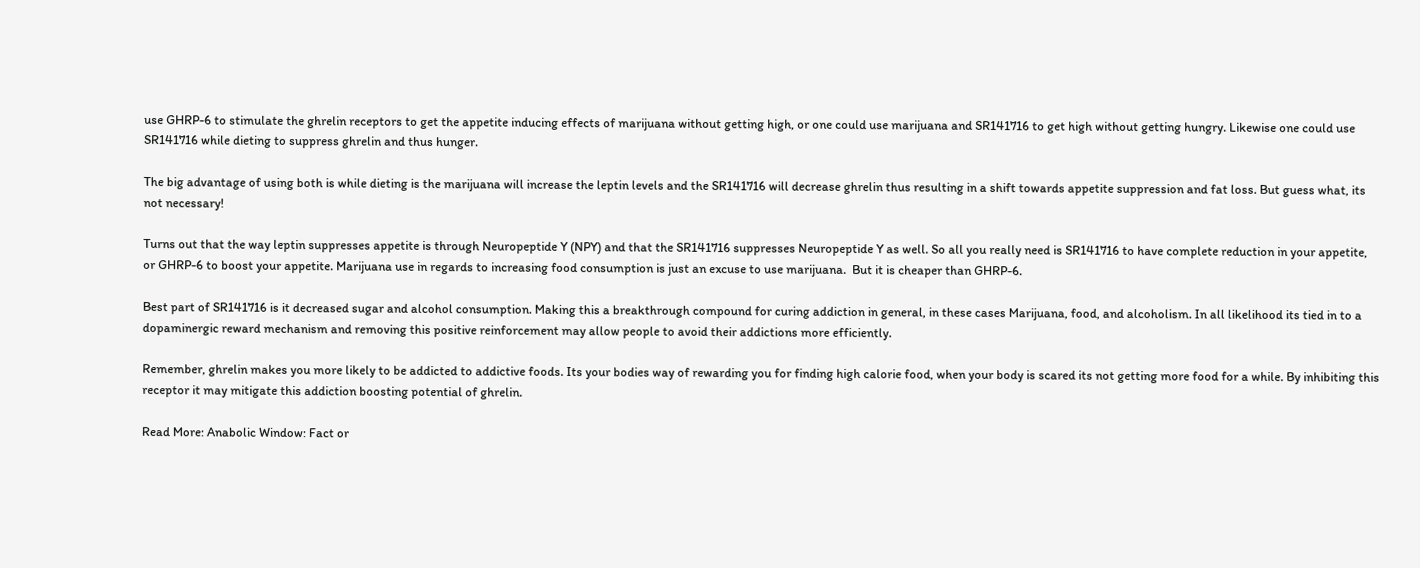use GHRP-6 to stimulate the ghrelin receptors to get the appetite inducing effects of marijuana without getting high, or one could use marijuana and SR141716 to get high without getting hungry. Likewise one could use SR141716 while dieting to suppress ghrelin and thus hunger.

The big advantage of using both is while dieting is the marijuana will increase the leptin levels and the SR141716 will decrease ghrelin thus resulting in a shift towards appetite suppression and fat loss. But guess what, its not necessary!

Turns out that the way leptin suppresses appetite is through Neuropeptide Y (NPY) and that the SR141716 suppresses Neuropeptide Y as well. So all you really need is SR141716 to have complete reduction in your appetite, or GHRP-6 to boost your appetite. Marijuana use in regards to increasing food consumption is just an excuse to use marijuana.  But it is cheaper than GHRP-6.

Best part of SR141716 is it decreased sugar and alcohol consumption. Making this a breakthrough compound for curing addiction in general, in these cases Marijuana, food, and alcoholism. In all likelihood its tied in to a dopaminergic reward mechanism and removing this positive reinforcement may allow people to avoid their addictions more efficiently.

Remember, ghrelin makes you more likely to be addicted to addictive foods. Its your bodies way of rewarding you for finding high calorie food, when your body is scared its not getting more food for a while. By inhibiting this receptor it may mitigate this addiction boosting potential of ghrelin.

Read More: Anabolic Window: Fact or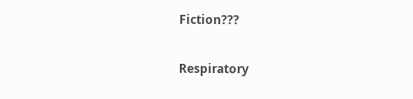Fiction???

Respiratory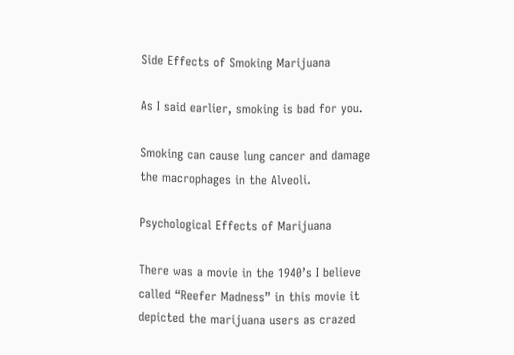Side Effects of Smoking Marijuana

As I said earlier, smoking is bad for you.

Smoking can cause lung cancer and damage the macrophages in the Alveoli.

Psychological Effects of Marijuana

There was a movie in the 1940’s I believe called “Reefer Madness” in this movie it depicted the marijuana users as crazed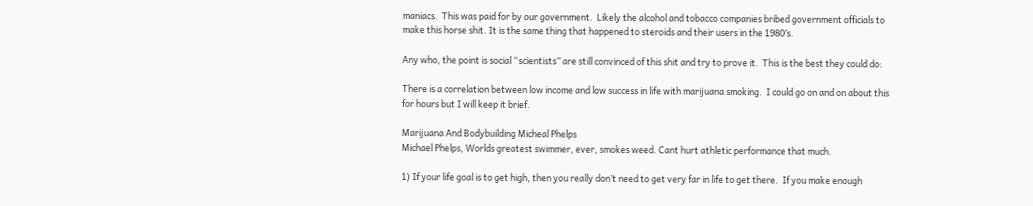maniacs.  This was paid for by our government.  Likely the alcohol and tobacco companies bribed government officials to make this horse shit. It is the same thing that happened to steroids and their users in the 1980’s.

Any who, the point is social “scientists” are still convinced of this shit and try to prove it.  This is the best they could do:

There is a correlation between low income and low success in life with marijuana smoking.  I could go on and on about this for hours but I will keep it brief.

Marijuana And Bodybuilding Micheal Phelps
Michael Phelps, Worlds greatest swimmer, ever, smokes weed. Cant hurt athletic performance that much.

1) If your life goal is to get high, then you really don’t need to get very far in life to get there.  If you make enough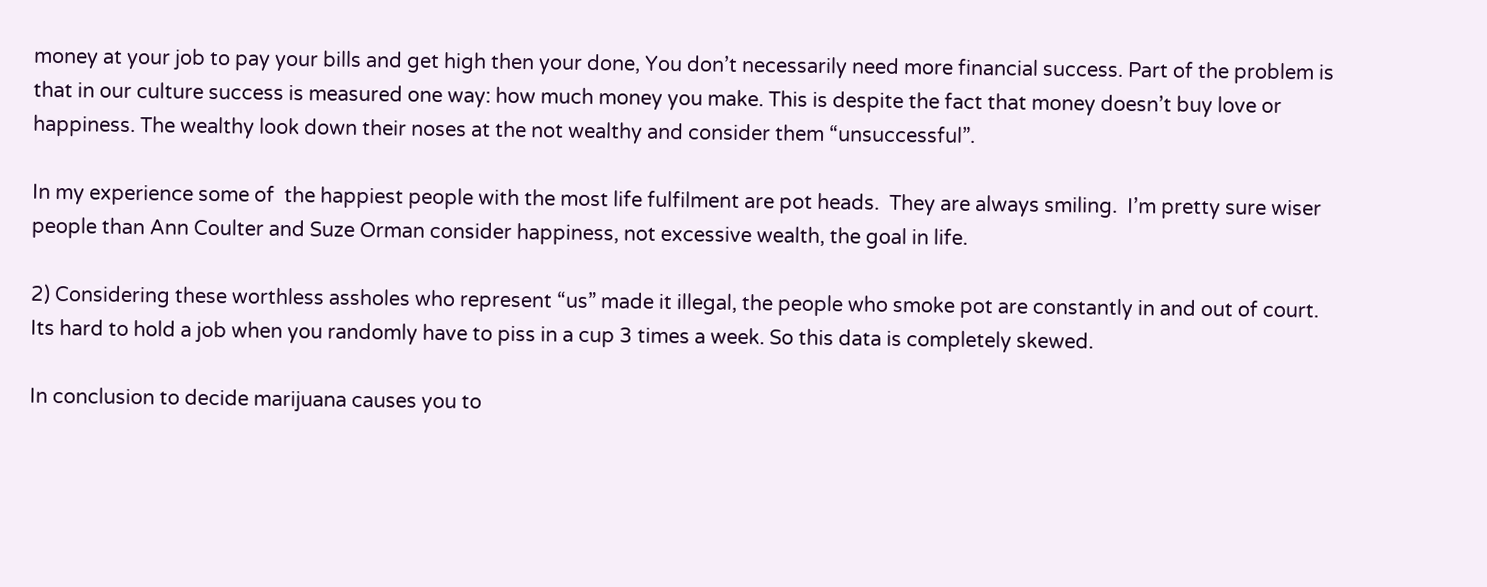money at your job to pay your bills and get high then your done, You don’t necessarily need more financial success. Part of the problem is that in our culture success is measured one way: how much money you make. This is despite the fact that money doesn’t buy love or happiness. The wealthy look down their noses at the not wealthy and consider them “unsuccessful”.

In my experience some of  the happiest people with the most life fulfilment are pot heads.  They are always smiling.  I’m pretty sure wiser people than Ann Coulter and Suze Orman consider happiness, not excessive wealth, the goal in life.

2) Considering these worthless assholes who represent “us” made it illegal, the people who smoke pot are constantly in and out of court. Its hard to hold a job when you randomly have to piss in a cup 3 times a week. So this data is completely skewed.

In conclusion to decide marijuana causes you to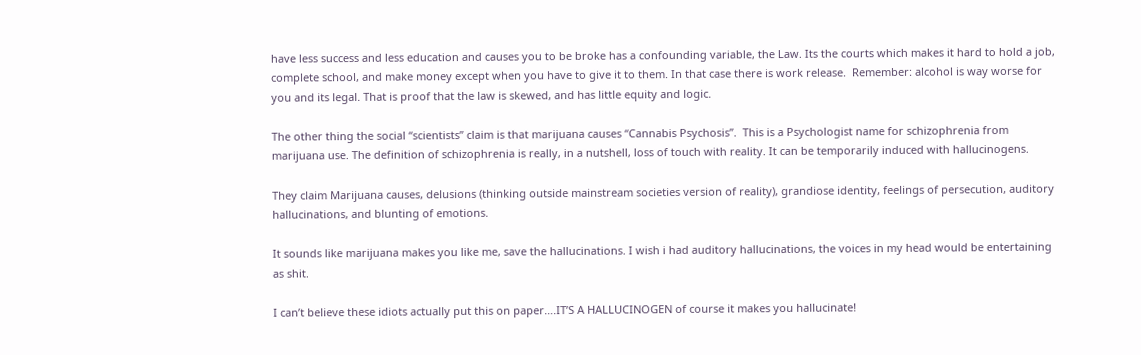have less success and less education and causes you to be broke has a confounding variable, the Law. Its the courts which makes it hard to hold a job, complete school, and make money except when you have to give it to them. In that case there is work release.  Remember: alcohol is way worse for you and its legal. That is proof that the law is skewed, and has little equity and logic.

The other thing the social “scientists” claim is that marijuana causes “Cannabis Psychosis”.  This is a Psychologist name for schizophrenia from marijuana use. The definition of schizophrenia is really, in a nutshell, loss of touch with reality. It can be temporarily induced with hallucinogens.

They claim Marijuana causes, delusions (thinking outside mainstream societies version of reality), grandiose identity, feelings of persecution, auditory hallucinations, and blunting of emotions.

It sounds like marijuana makes you like me, save the hallucinations. I wish i had auditory hallucinations, the voices in my head would be entertaining as shit.

I can’t believe these idiots actually put this on paper….IT’S A HALLUCINOGEN of course it makes you hallucinate!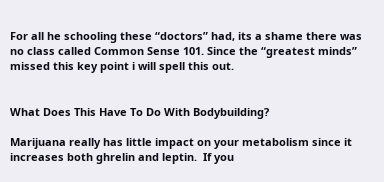For all he schooling these “doctors” had, its a shame there was no class called Common Sense 101. Since the “greatest minds” missed this key point i will spell this out.


What Does This Have To Do With Bodybuilding?

Marijuana really has little impact on your metabolism since it increases both ghrelin and leptin.  If you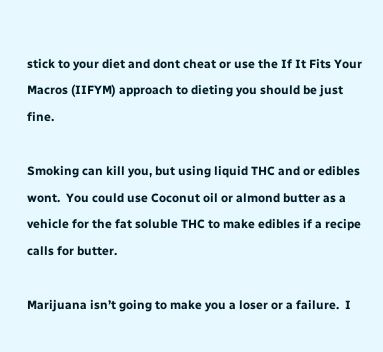stick to your diet and dont cheat or use the If It Fits Your Macros (IIFYM) approach to dieting you should be just fine.

Smoking can kill you, but using liquid THC and or edibles wont.  You could use Coconut oil or almond butter as a vehicle for the fat soluble THC to make edibles if a recipe calls for butter.

Marijuana isn’t going to make you a loser or a failure.  I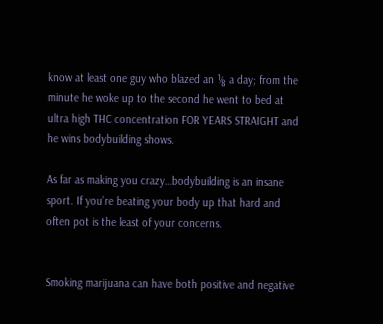know at least one guy who blazed an ⅛ a day; from the minute he woke up to the second he went to bed at ultra high THC concentration FOR YEARS STRAIGHT and he wins bodybuilding shows.

As far as making you crazy…bodybuilding is an insane sport. If you’re beating your body up that hard and often pot is the least of your concerns.


Smoking marijuana can have both positive and negative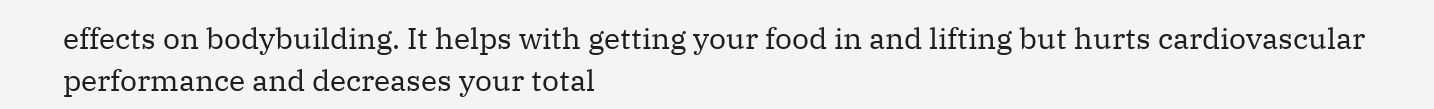effects on bodybuilding. It helps with getting your food in and lifting but hurts cardiovascular performance and decreases your total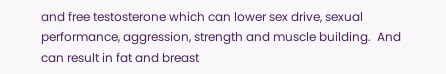and free testosterone which can lower sex drive, sexual performance, aggression, strength and muscle building.  And can result in fat and breast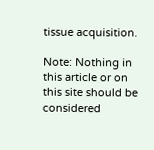tissue acquisition.

Note: Nothing in this article or on this site should be considered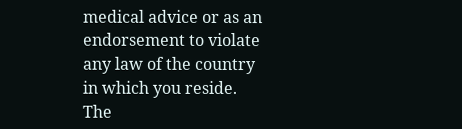medical advice or as an endorsement to violate any law of the country in which you reside.  The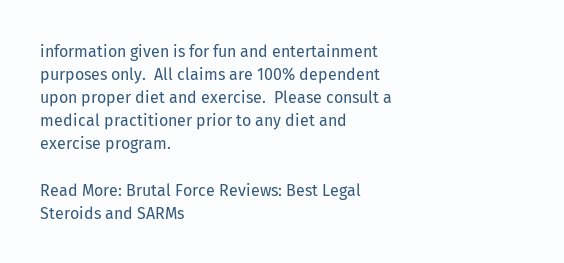information given is for fun and entertainment purposes only.  All claims are 100% dependent upon proper diet and exercise.  Please consult a medical practitioner prior to any diet and exercise program.

Read More: Brutal Force Reviews: Best Legal Steroids and SARMs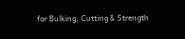for Bulking, Cutting & Strength